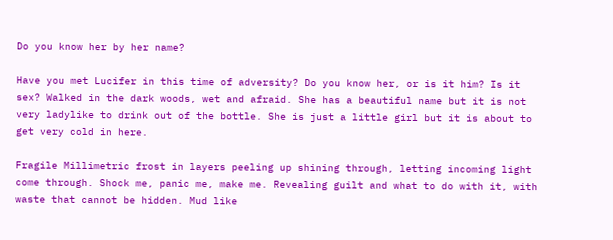Do you know her by her name?

Have you met Lucifer in this time of adversity? Do you know her, or is it him? Is it sex? Walked in the dark woods, wet and afraid. She has a beautiful name but it is not very ladylike to drink out of the bottle. She is just a little girl but it is about to get very cold in here.

Fragile Millimetric frost in layers peeling up shining through, letting incoming light come through. Shock me, panic me, make me. Revealing guilt and what to do with it, with waste that cannot be hidden. Mud like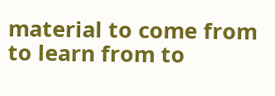material to come from to learn from to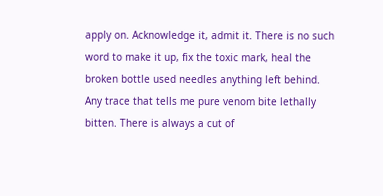apply on. Acknowledge it, admit it. There is no such word to make it up, fix the toxic mark, heal the broken bottle used needles anything left behind. Any trace that tells me pure venom bite lethally bitten. There is always a cut of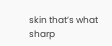skin that’s what sharp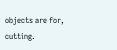objects are for, cutting.